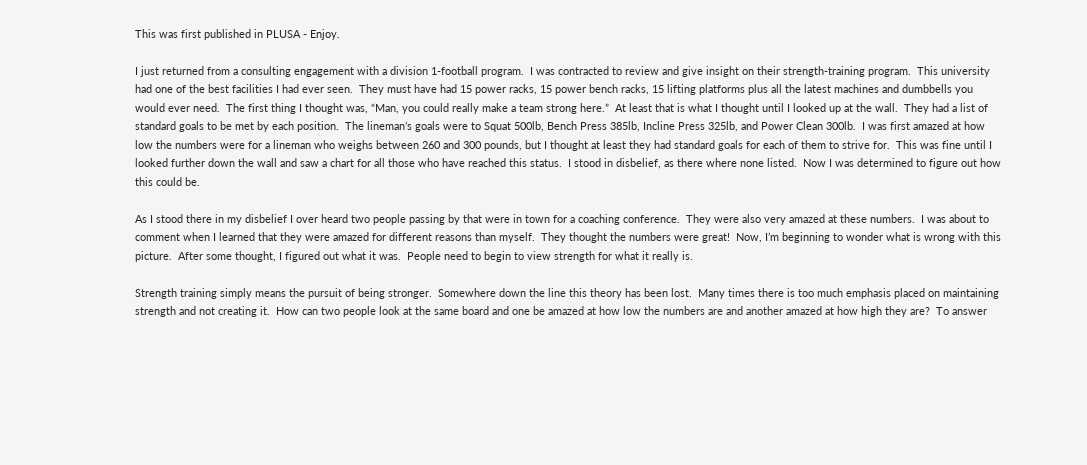This was first published in PLUSA - Enjoy.

I just returned from a consulting engagement with a division 1-football program.  I was contracted to review and give insight on their strength-training program.  This university had one of the best facilities I had ever seen.  They must have had 15 power racks, 15 power bench racks, 15 lifting platforms plus all the latest machines and dumbbells you would ever need.  The first thing I thought was, “Man, you could really make a team strong here.”  At least that is what I thought until I looked up at the wall.  They had a list of standard goals to be met by each position.  The lineman’s goals were to Squat 500lb, Bench Press 385lb, Incline Press 325lb, and Power Clean 300lb.  I was first amazed at how low the numbers were for a lineman who weighs between 260 and 300 pounds, but I thought at least they had standard goals for each of them to strive for.  This was fine until I looked further down the wall and saw a chart for all those who have reached this status.  I stood in disbelief, as there where none listed.  Now I was determined to figure out how this could be.

As I stood there in my disbelief I over heard two people passing by that were in town for a coaching conference.  They were also very amazed at these numbers.  I was about to comment when I learned that they were amazed for different reasons than myself.  They thought the numbers were great!  Now, I’m beginning to wonder what is wrong with this picture.  After some thought, I figured out what it was.  People need to begin to view strength for what it really is.

Strength training simply means the pursuit of being stronger.  Somewhere down the line this theory has been lost.  Many times there is too much emphasis placed on maintaining strength and not creating it.  How can two people look at the same board and one be amazed at how low the numbers are and another amazed at how high they are?  To answer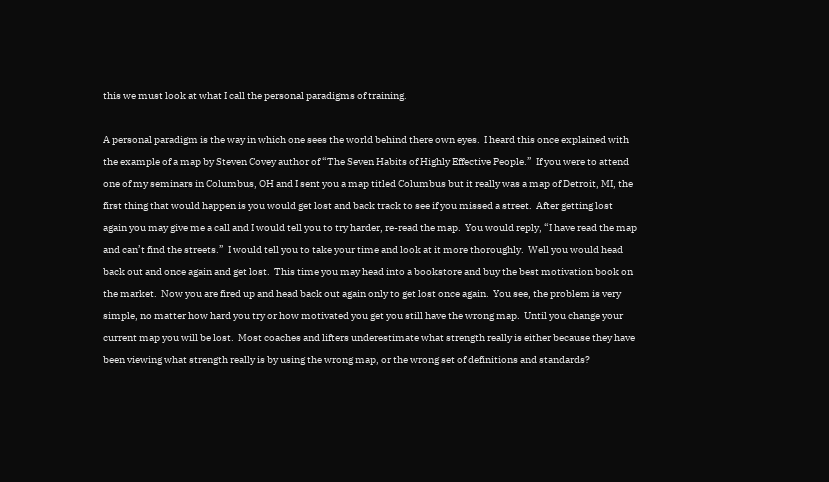this we must look at what I call the personal paradigms of training.

A personal paradigm is the way in which one sees the world behind there own eyes.  I heard this once explained with the example of a map by Steven Covey author of “The Seven Habits of Highly Effective People.”  If you were to attend one of my seminars in Columbus, OH and I sent you a map titled Columbus but it really was a map of Detroit, MI, the first thing that would happen is you would get lost and back track to see if you missed a street.  After getting lost again you may give me a call and I would tell you to try harder, re-read the map.  You would reply, “I have read the map and can’t find the streets.”  I would tell you to take your time and look at it more thoroughly.  Well you would head back out and once again and get lost.  This time you may head into a bookstore and buy the best motivation book on the market.  Now you are fired up and head back out again only to get lost once again.  You see, the problem is very simple, no matter how hard you try or how motivated you get you still have the wrong map.  Until you change your current map you will be lost.  Most coaches and lifters underestimate what strength really is either because they have been viewing what strength really is by using the wrong map, or the wrong set of definitions and standards?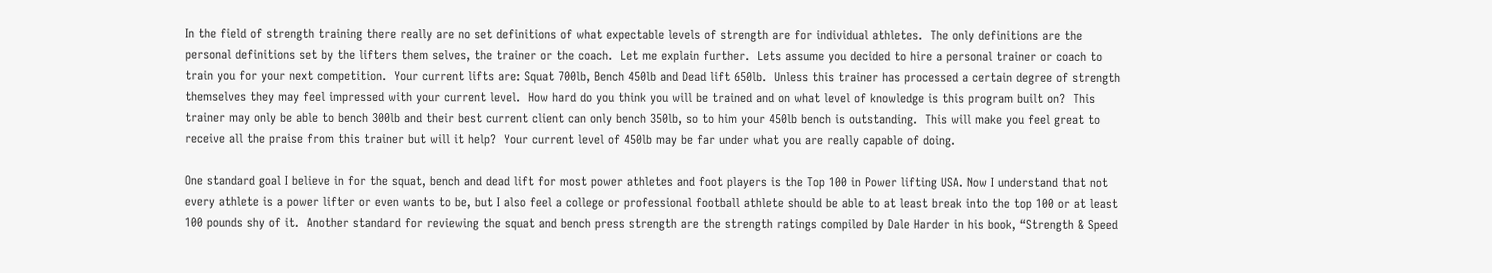In the field of strength training there really are no set definitions of what expectable levels of strength are for individual athletes.  The only definitions are the personal definitions set by the lifters them selves, the trainer or the coach.  Let me explain further.  Lets assume you decided to hire a personal trainer or coach to train you for your next competition.  Your current lifts are: Squat 700lb, Bench 450lb and Dead lift 650lb.  Unless this trainer has processed a certain degree of strength themselves they may feel impressed with your current level.  How hard do you think you will be trained and on what level of knowledge is this program built on?  This trainer may only be able to bench 300lb and their best current client can only bench 350lb, so to him your 450lb bench is outstanding.  This will make you feel great to receive all the praise from this trainer but will it help?  Your current level of 450lb may be far under what you are really capable of doing.

One standard goal I believe in for the squat, bench and dead lift for most power athletes and foot players is the Top 100 in Power lifting USA. Now I understand that not every athlete is a power lifter or even wants to be, but I also feel a college or professional football athlete should be able to at least break into the top 100 or at least 100 pounds shy of it.  Another standard for reviewing the squat and bench press strength are the strength ratings compiled by Dale Harder in his book, “Strength & Speed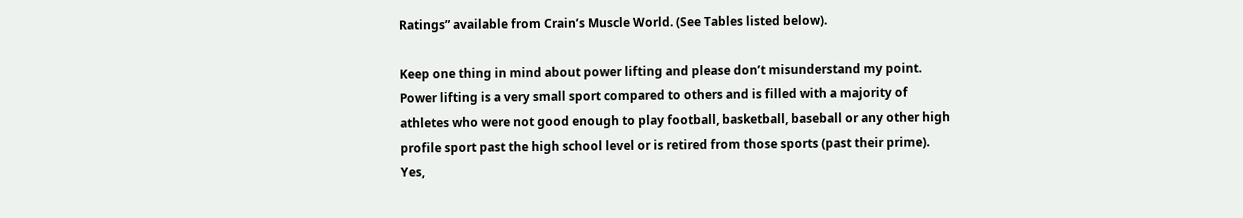Ratings” available from Crain’s Muscle World. (See Tables listed below).

Keep one thing in mind about power lifting and please don’t misunderstand my point.  Power lifting is a very small sport compared to others and is filled with a majority of athletes who were not good enough to play football, basketball, baseball or any other high profile sport past the high school level or is retired from those sports (past their prime).  Yes,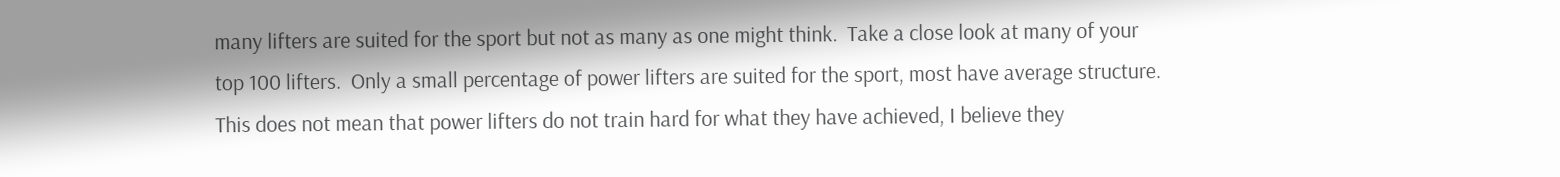many lifters are suited for the sport but not as many as one might think.  Take a close look at many of your top 100 lifters.  Only a small percentage of power lifters are suited for the sport, most have average structure.  This does not mean that power lifters do not train hard for what they have achieved, I believe they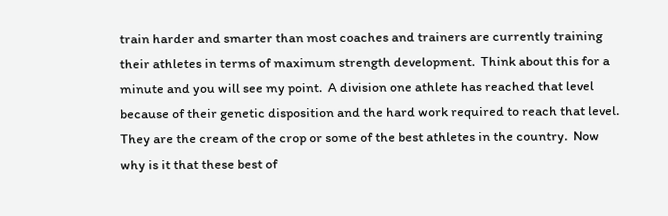train harder and smarter than most coaches and trainers are currently training their athletes in terms of maximum strength development.  Think about this for a minute and you will see my point.  A division one athlete has reached that level because of their genetic disposition and the hard work required to reach that level.  They are the cream of the crop or some of the best athletes in the country.  Now why is it that these best of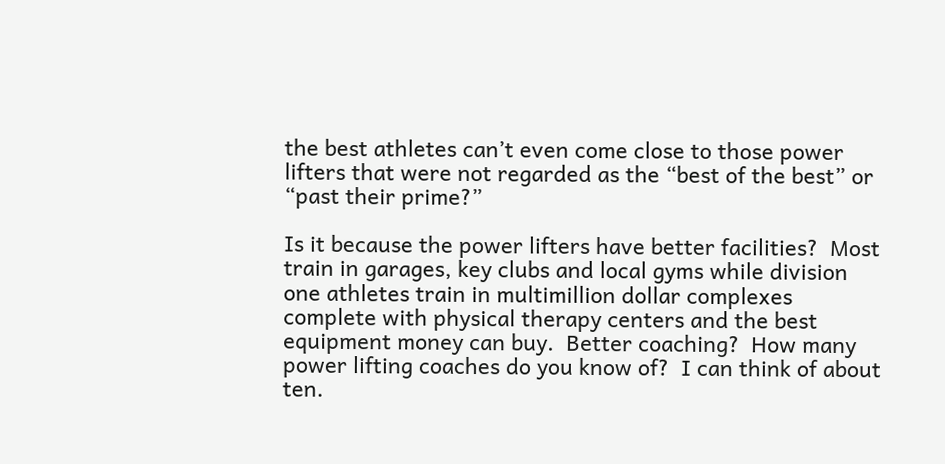the best athletes can’t even come close to those power lifters that were not regarded as the “best of the best” or “past their prime?”

Is it because the power lifters have better facilities?  Most train in garages, key clubs and local gyms while division one athletes train in multimillion dollar complexes complete with physical therapy centers and the best equipment money can buy.  Better coaching?  How many power lifting coaches do you know of?  I can think of about ten.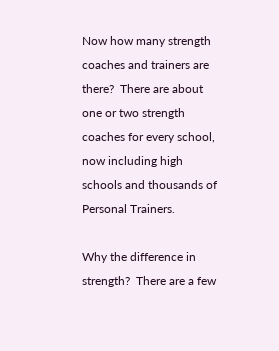Now how many strength coaches and trainers are there?  There are about one or two strength coaches for every school, now including high schools and thousands of Personal Trainers.

Why the difference in strength?  There are a few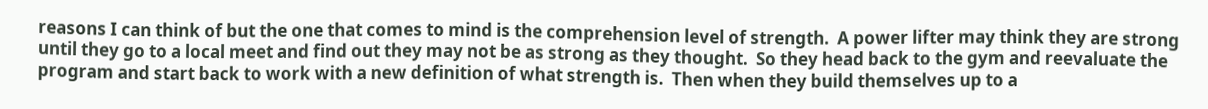reasons I can think of but the one that comes to mind is the comprehension level of strength.  A power lifter may think they are strong until they go to a local meet and find out they may not be as strong as they thought.  So they head back to the gym and reevaluate the program and start back to work with a new definition of what strength is.  Then when they build themselves up to a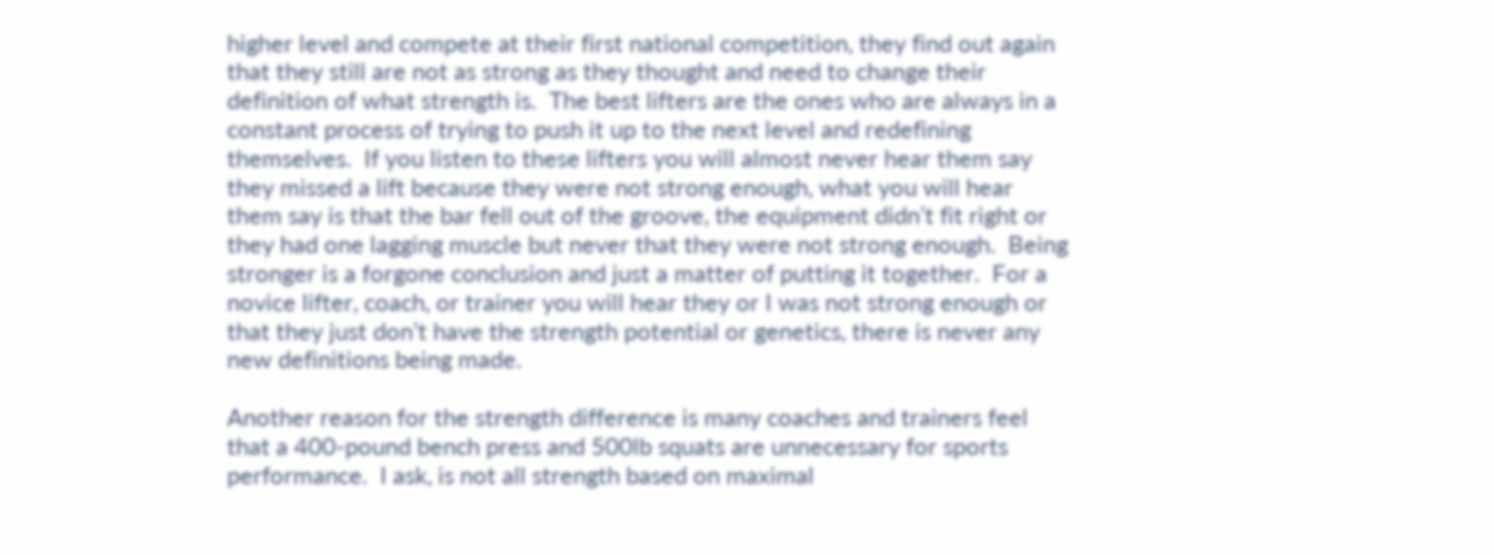higher level and compete at their first national competition, they find out again that they still are not as strong as they thought and need to change their definition of what strength is.  The best lifters are the ones who are always in a constant process of trying to push it up to the next level and redefining themselves.  If you listen to these lifters you will almost never hear them say they missed a lift because they were not strong enough, what you will hear them say is that the bar fell out of the groove, the equipment didn’t fit right or they had one lagging muscle but never that they were not strong enough.  Being stronger is a forgone conclusion and just a matter of putting it together.  For a novice lifter, coach, or trainer you will hear they or I was not strong enough or that they just don’t have the strength potential or genetics, there is never any new definitions being made.

Another reason for the strength difference is many coaches and trainers feel that a 400-pound bench press and 500lb squats are unnecessary for sports performance.  I ask, is not all strength based on maximal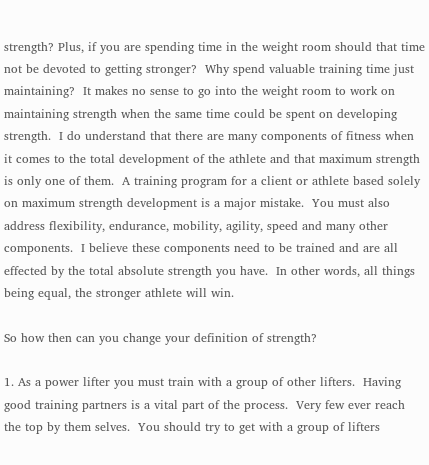strength? Plus, if you are spending time in the weight room should that time not be devoted to getting stronger?  Why spend valuable training time just maintaining?  It makes no sense to go into the weight room to work on maintaining strength when the same time could be spent on developing strength.  I do understand that there are many components of fitness when it comes to the total development of the athlete and that maximum strength is only one of them.  A training program for a client or athlete based solely on maximum strength development is a major mistake.  You must also address flexibility, endurance, mobility, agility, speed and many other components.  I believe these components need to be trained and are all effected by the total absolute strength you have.  In other words, all things being equal, the stronger athlete will win.

So how then can you change your definition of strength?

1. As a power lifter you must train with a group of other lifters.  Having good training partners is a vital part of the process.  Very few ever reach the top by them selves.  You should try to get with a group of lifters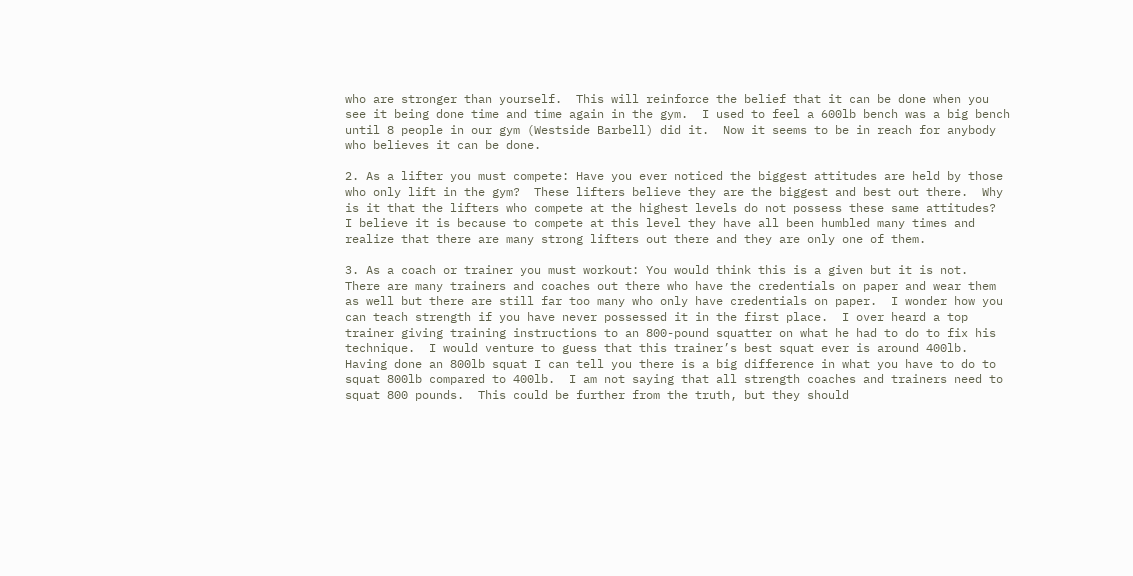who are stronger than yourself.  This will reinforce the belief that it can be done when you see it being done time and time again in the gym.  I used to feel a 600lb bench was a big bench until 8 people in our gym (Westside Barbell) did it.  Now it seems to be in reach for anybody who believes it can be done.

2. As a lifter you must compete: Have you ever noticed the biggest attitudes are held by those who only lift in the gym?  These lifters believe they are the biggest and best out there.  Why is it that the lifters who compete at the highest levels do not possess these same attitudes?  I believe it is because to compete at this level they have all been humbled many times and realize that there are many strong lifters out there and they are only one of them.

3. As a coach or trainer you must workout: You would think this is a given but it is not.  There are many trainers and coaches out there who have the credentials on paper and wear them as well but there are still far too many who only have credentials on paper.  I wonder how you can teach strength if you have never possessed it in the first place.  I over heard a top trainer giving training instructions to an 800-pound squatter on what he had to do to fix his technique.  I would venture to guess that this trainer’s best squat ever is around 400lb.  Having done an 800lb squat I can tell you there is a big difference in what you have to do to squat 800lb compared to 400lb.  I am not saying that all strength coaches and trainers need to squat 800 pounds.  This could be further from the truth, but they should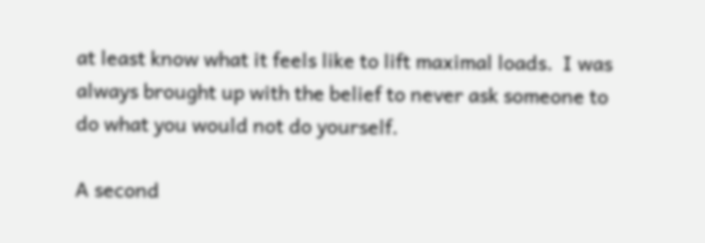at least know what it feels like to lift maximal loads.  I was always brought up with the belief to never ask someone to do what you would not do yourself.

A second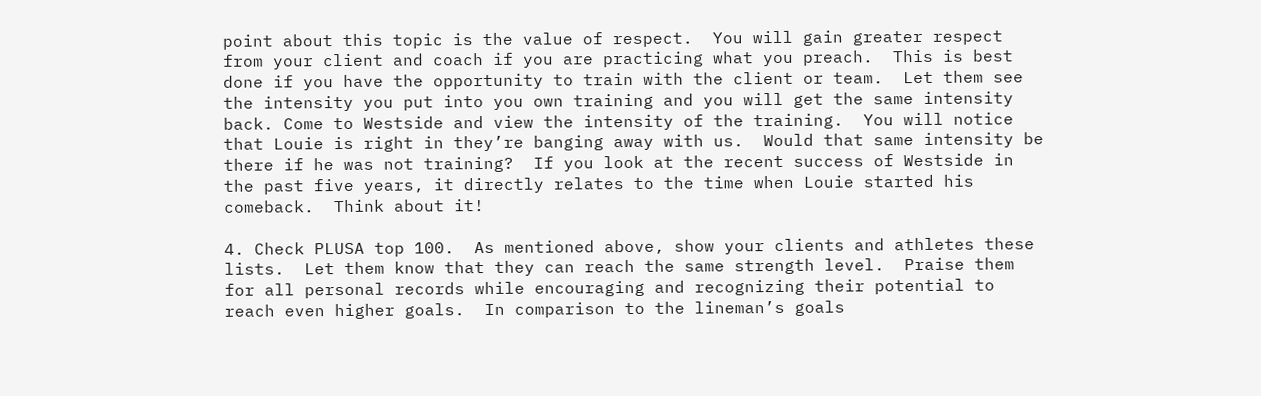point about this topic is the value of respect.  You will gain greater respect from your client and coach if you are practicing what you preach.  This is best done if you have the opportunity to train with the client or team.  Let them see the intensity you put into you own training and you will get the same intensity back. Come to Westside and view the intensity of the training.  You will notice that Louie is right in they’re banging away with us.  Would that same intensity be there if he was not training?  If you look at the recent success of Westside in the past five years, it directly relates to the time when Louie started his comeback.  Think about it!

4. Check PLUSA top 100.  As mentioned above, show your clients and athletes these lists.  Let them know that they can reach the same strength level.  Praise them for all personal records while encouraging and recognizing their potential to reach even higher goals.  In comparison to the lineman’s goals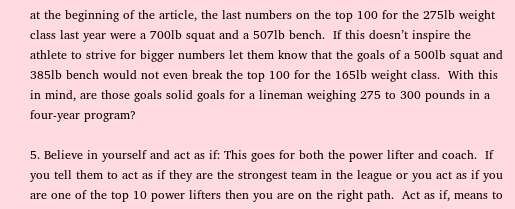at the beginning of the article, the last numbers on the top 100 for the 275lb weight class last year were a 700lb squat and a 507lb bench.  If this doesn’t inspire the athlete to strive for bigger numbers let them know that the goals of a 500lb squat and 385lb bench would not even break the top 100 for the 165lb weight class.  With this in mind, are those goals solid goals for a lineman weighing 275 to 300 pounds in a four-year program?

5. Believe in yourself and act as if: This goes for both the power lifter and coach.  If you tell them to act as if they are the strongest team in the league or you act as if you are one of the top 10 power lifters then you are on the right path.  Act as if, means to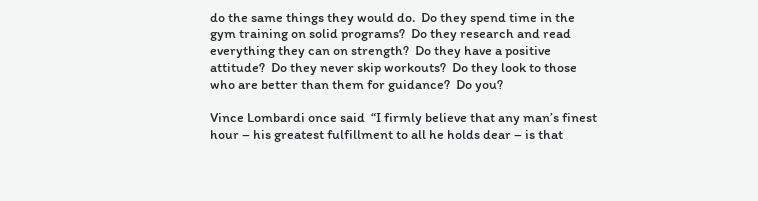do the same things they would do.  Do they spend time in the gym training on solid programs?  Do they research and read everything they can on strength?  Do they have a positive attitude?  Do they never skip workouts?  Do they look to those who are better than them for guidance?  Do you?

Vince Lombardi once said  “I firmly believe that any man’s finest hour – his greatest fulfillment to all he holds dear – is that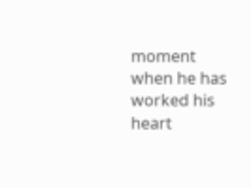moment when he has worked his heart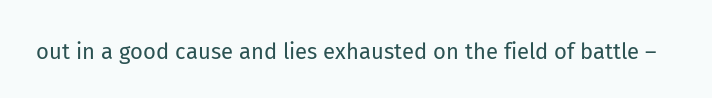out in a good cause and lies exhausted on the field of battle –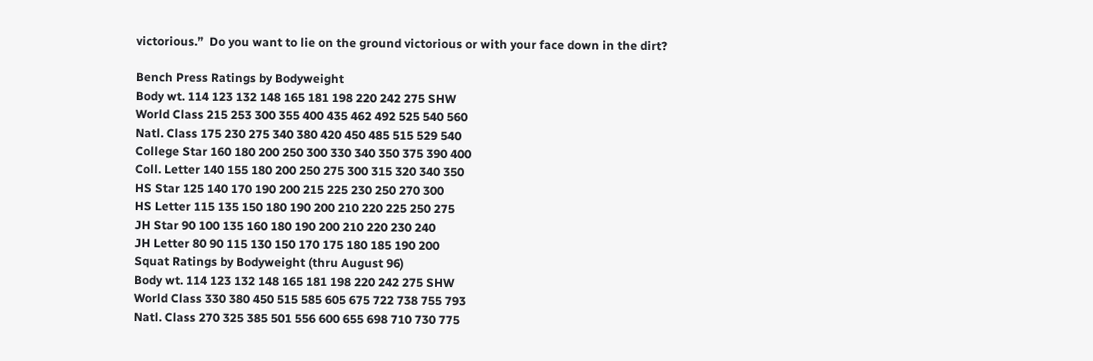victorious.”  Do you want to lie on the ground victorious or with your face down in the dirt?

Bench Press Ratings by Bodyweight
Body wt. 114 123 132 148 165 181 198 220 242 275 SHW
World Class 215 253 300 355 400 435 462 492 525 540 560
Natl. Class 175 230 275 340 380 420 450 485 515 529 540
College Star 160 180 200 250 300 330 340 350 375 390 400
Coll. Letter 140 155 180 200 250 275 300 315 320 340 350
HS Star 125 140 170 190 200 215 225 230 250 270 300
HS Letter 115 135 150 180 190 200 210 220 225 250 275
JH Star 90 100 135 160 180 190 200 210 220 230 240
JH Letter 80 90 115 130 150 170 175 180 185 190 200
Squat Ratings by Bodyweight (thru August 96)
Body wt. 114 123 132 148 165 181 198 220 242 275 SHW
World Class 330 380 450 515 585 605 675 722 738 755 793
Natl. Class 270 325 385 501 556 600 655 698 710 730 775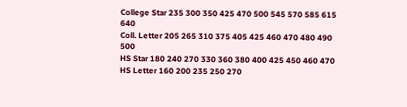College Star 235 300 350 425 470 500 545 570 585 615 640
Coll. Letter 205 265 310 375 405 425 460 470 480 490 500
HS Star 180 240 270 330 360 380 400 425 450 460 470
HS Letter 160 200 235 250 270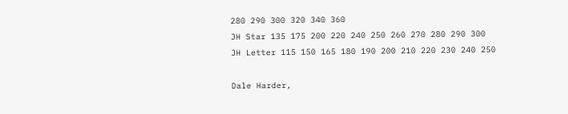280 290 300 320 340 360
JH Star 135 175 200 220 240 250 260 270 280 290 300
JH Letter 115 150 165 180 190 200 210 220 230 240 250

Dale Harder,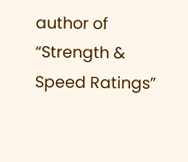author of “Strength & Speed Ratings”